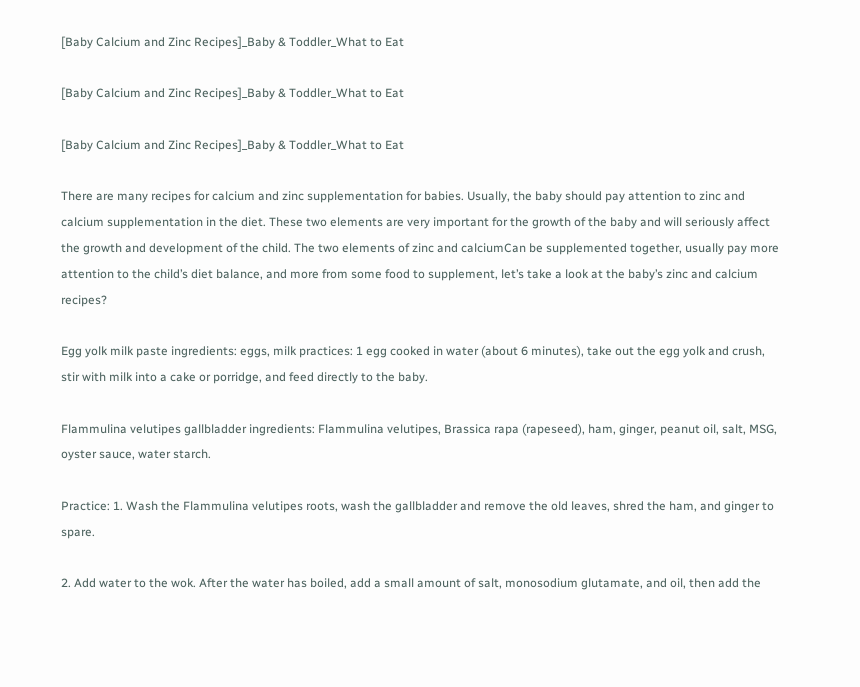[Baby Calcium and Zinc Recipes]_Baby & Toddler_What to Eat

[Baby Calcium and Zinc Recipes]_Baby & Toddler_What to Eat

[Baby Calcium and Zinc Recipes]_Baby & Toddler_What to Eat

There are many recipes for calcium and zinc supplementation for babies. Usually, the baby should pay attention to zinc and calcium supplementation in the diet. These two elements are very important for the growth of the baby and will seriously affect the growth and development of the child. The two elements of zinc and calciumCan be supplemented together, usually pay more attention to the child’s diet balance, and more from some food to supplement, let’s take a look at the baby’s zinc and calcium recipes?

Egg yolk milk paste ingredients: eggs, milk practices: 1 egg cooked in water (about 6 minutes), take out the egg yolk and crush, stir with milk into a cake or porridge, and feed directly to the baby.

Flammulina velutipes gallbladder ingredients: Flammulina velutipes, Brassica rapa (rapeseed), ham, ginger, peanut oil, salt, MSG, oyster sauce, water starch.

Practice: 1. Wash the Flammulina velutipes roots, wash the gallbladder and remove the old leaves, shred the ham, and ginger to spare.

2. Add water to the wok. After the water has boiled, add a small amount of salt, monosodium glutamate, and oil, then add the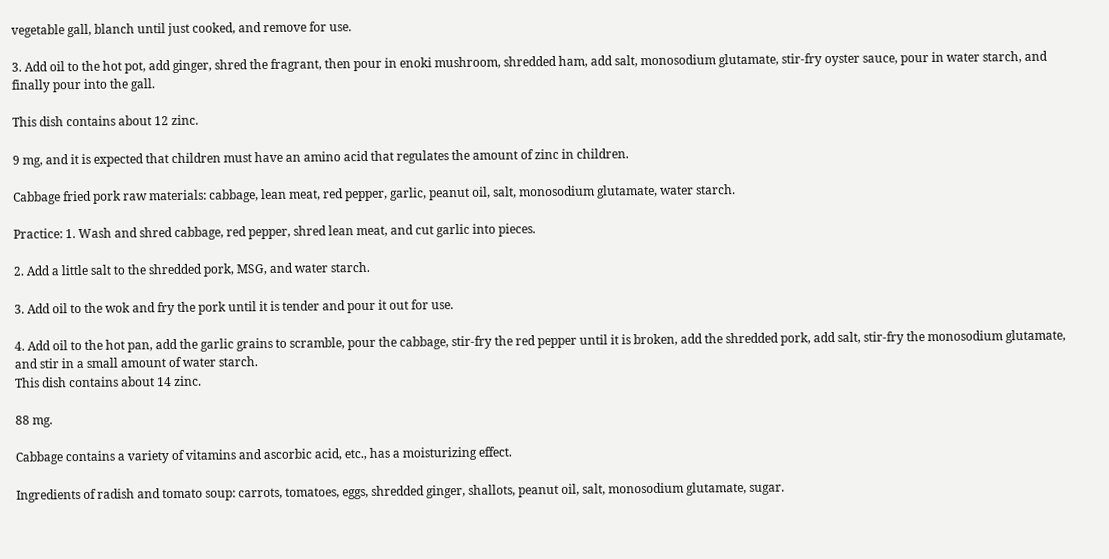vegetable gall, blanch until just cooked, and remove for use.

3. Add oil to the hot pot, add ginger, shred the fragrant, then pour in enoki mushroom, shredded ham, add salt, monosodium glutamate, stir-fry oyster sauce, pour in water starch, and finally pour into the gall.

This dish contains about 12 zinc.

9 mg, and it is expected that children must have an amino acid that regulates the amount of zinc in children.

Cabbage fried pork raw materials: cabbage, lean meat, red pepper, garlic, peanut oil, salt, monosodium glutamate, water starch.

Practice: 1. Wash and shred cabbage, red pepper, shred lean meat, and cut garlic into pieces.

2. Add a little salt to the shredded pork, MSG, and water starch.

3. Add oil to the wok and fry the pork until it is tender and pour it out for use.

4. Add oil to the hot pan, add the garlic grains to scramble, pour the cabbage, stir-fry the red pepper until it is broken, add the shredded pork, add salt, stir-fry the monosodium glutamate, and stir in a small amount of water starch.
This dish contains about 14 zinc.

88 mg.

Cabbage contains a variety of vitamins and ascorbic acid, etc., has a moisturizing effect.

Ingredients of radish and tomato soup: carrots, tomatoes, eggs, shredded ginger, shallots, peanut oil, salt, monosodium glutamate, sugar.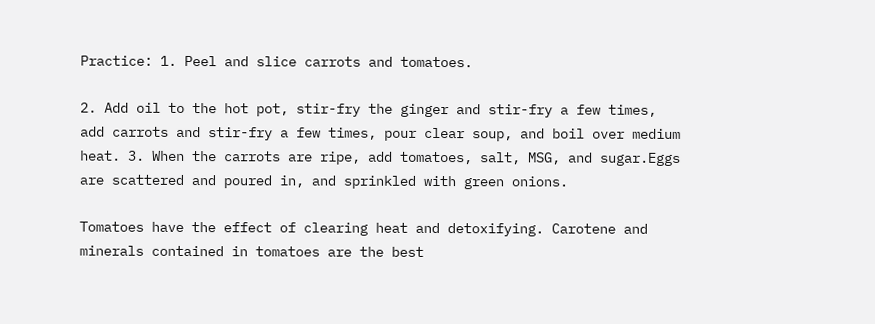Practice: 1. Peel and slice carrots and tomatoes.

2. Add oil to the hot pot, stir-fry the ginger and stir-fry a few times, add carrots and stir-fry a few times, pour clear soup, and boil over medium heat. 3. When the carrots are ripe, add tomatoes, salt, MSG, and sugar.Eggs are scattered and poured in, and sprinkled with green onions.

Tomatoes have the effect of clearing heat and detoxifying. Carotene and minerals contained in tomatoes are the best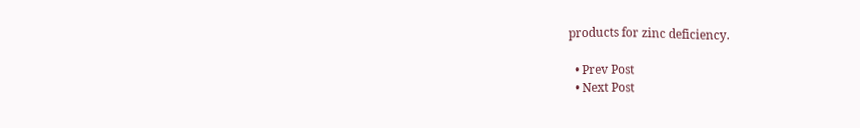products for zinc deficiency.

  • Prev Post
  • Next Post